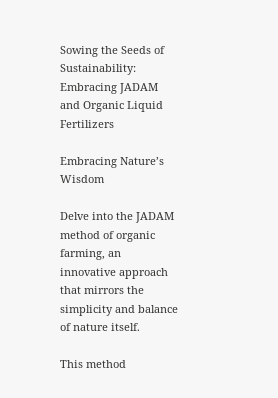Sowing the Seeds of Sustainability: Embracing JADAM and Organic Liquid Fertilizers

Embracing Nature’s Wisdom

Delve into the JADAM method of organic farming, an innovative approach that mirrors the simplicity and balance of nature itself.

This method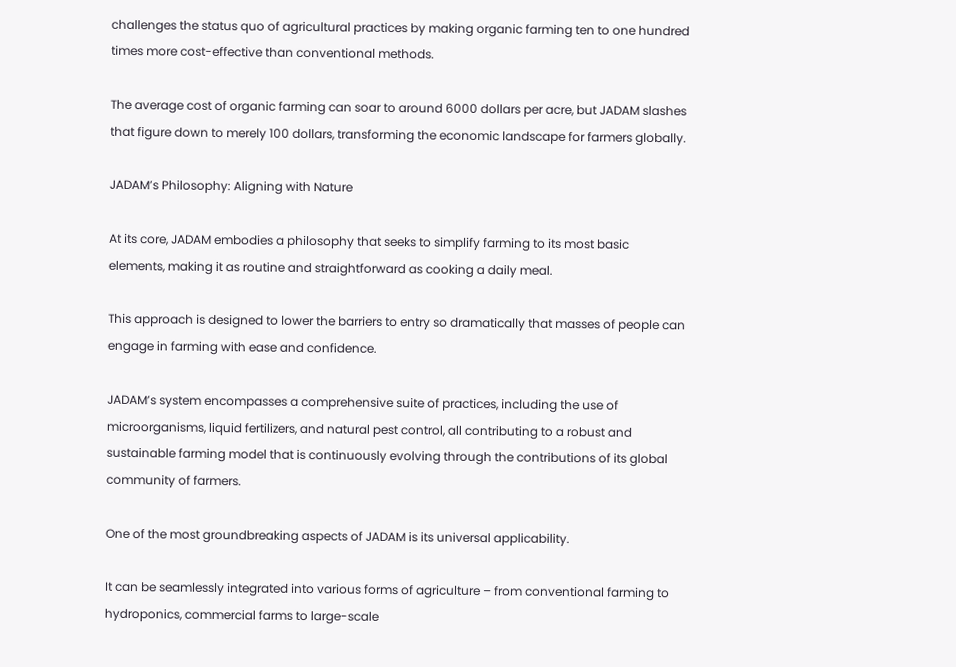challenges the status quo of agricultural practices by making organic farming ten to one hundred times more cost-effective than conventional methods.

The average cost of organic farming can soar to around 6000 dollars per acre, but JADAM slashes that figure down to merely 100 dollars, transforming the economic landscape for farmers globally.

JADAM’s Philosophy: Aligning with Nature

At its core, JADAM embodies a philosophy that seeks to simplify farming to its most basic elements, making it as routine and straightforward as cooking a daily meal.

This approach is designed to lower the barriers to entry so dramatically that masses of people can engage in farming with ease and confidence.

JADAM’s system encompasses a comprehensive suite of practices, including the use of microorganisms, liquid fertilizers, and natural pest control, all contributing to a robust and sustainable farming model that is continuously evolving through the contributions of its global community of farmers.

One of the most groundbreaking aspects of JADAM is its universal applicability.

It can be seamlessly integrated into various forms of agriculture – from conventional farming to hydroponics, commercial farms to large-scale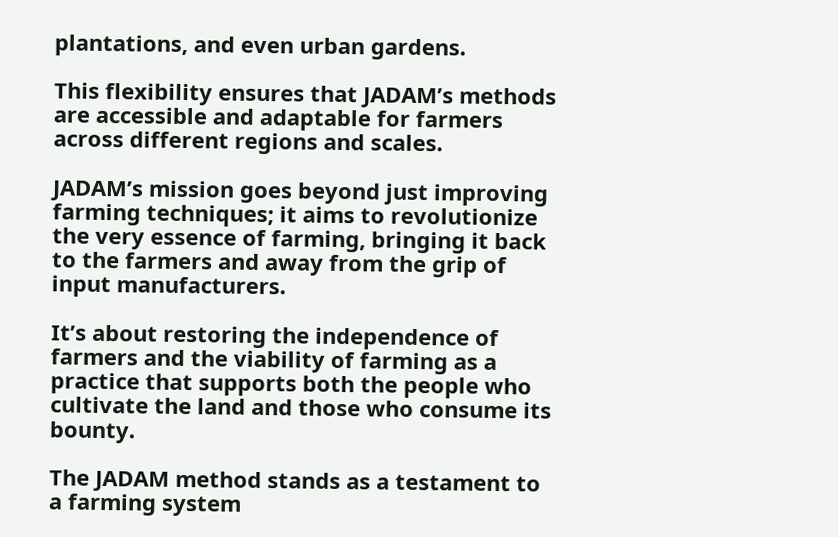plantations, and even urban gardens.

This flexibility ensures that JADAM’s methods are accessible and adaptable for farmers across different regions and scales.

JADAM’s mission goes beyond just improving farming techniques; it aims to revolutionize the very essence of farming, bringing it back to the farmers and away from the grip of input manufacturers.

It’s about restoring the independence of farmers and the viability of farming as a practice that supports both the people who cultivate the land and those who consume its bounty.

The JADAM method stands as a testament to a farming system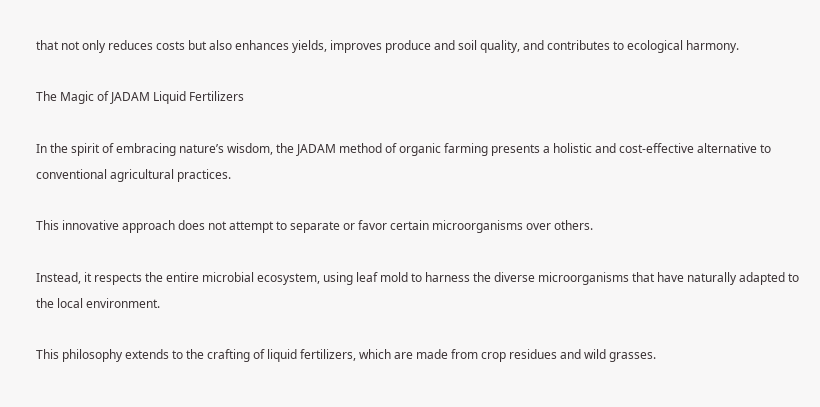that not only reduces costs but also enhances yields, improves produce and soil quality, and contributes to ecological harmony.

The Magic of JADAM Liquid Fertilizers

In the spirit of embracing nature’s wisdom, the JADAM method of organic farming presents a holistic and cost-effective alternative to conventional agricultural practices.

This innovative approach does not attempt to separate or favor certain microorganisms over others.

Instead, it respects the entire microbial ecosystem, using leaf mold to harness the diverse microorganisms that have naturally adapted to the local environment.

This philosophy extends to the crafting of liquid fertilizers, which are made from crop residues and wild grasses.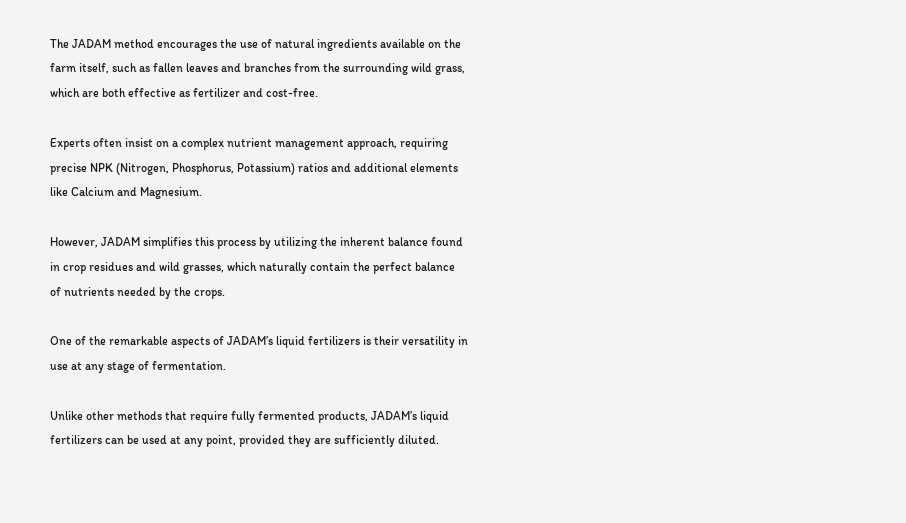The JADAM method encourages the use of natural ingredients available on the farm itself, such as fallen leaves and branches from the surrounding wild grass, which are both effective as fertilizer and cost-free.

Experts often insist on a complex nutrient management approach, requiring precise NPK (Nitrogen, Phosphorus, Potassium) ratios and additional elements like Calcium and Magnesium.

However, JADAM simplifies this process by utilizing the inherent balance found in crop residues and wild grasses, which naturally contain the perfect balance of nutrients needed by the crops.

One of the remarkable aspects of JADAM’s liquid fertilizers is their versatility in use at any stage of fermentation.

Unlike other methods that require fully fermented products, JADAM’s liquid fertilizers can be used at any point, provided they are sufficiently diluted.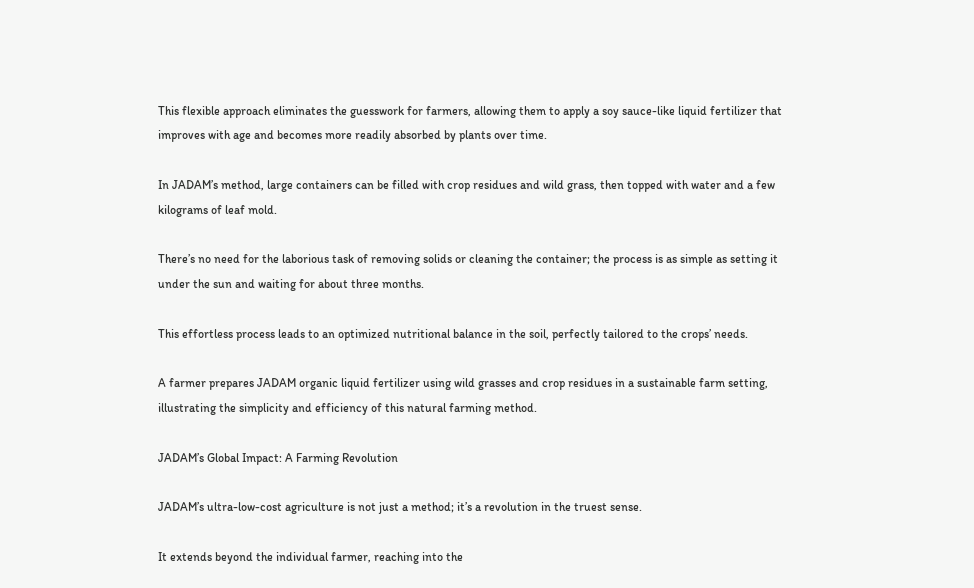This flexible approach eliminates the guesswork for farmers, allowing them to apply a soy sauce-like liquid fertilizer that improves with age and becomes more readily absorbed by plants over time.

In JADAM’s method, large containers can be filled with crop residues and wild grass, then topped with water and a few kilograms of leaf mold.

There’s no need for the laborious task of removing solids or cleaning the container; the process is as simple as setting it under the sun and waiting for about three months.

This effortless process leads to an optimized nutritional balance in the soil, perfectly tailored to the crops’ needs.

A farmer prepares JADAM organic liquid fertilizer using wild grasses and crop residues in a sustainable farm setting, illustrating the simplicity and efficiency of this natural farming method.

JADAM’s Global Impact: A Farming Revolution

JADAM’s ultra-low-cost agriculture is not just a method; it’s a revolution in the truest sense.

It extends beyond the individual farmer, reaching into the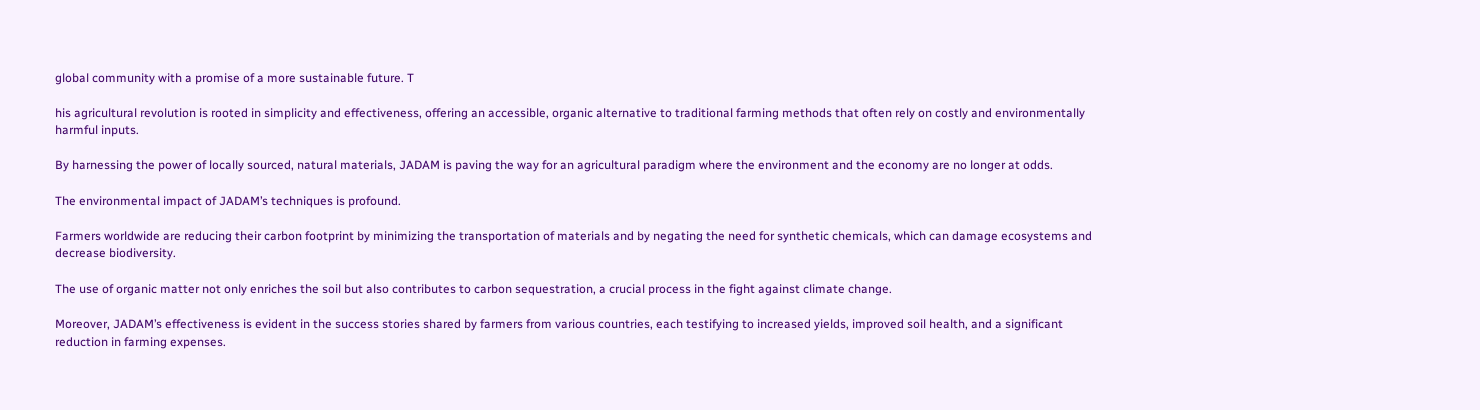global community with a promise of a more sustainable future. T

his agricultural revolution is rooted in simplicity and effectiveness, offering an accessible, organic alternative to traditional farming methods that often rely on costly and environmentally harmful inputs.

By harnessing the power of locally sourced, natural materials, JADAM is paving the way for an agricultural paradigm where the environment and the economy are no longer at odds.

The environmental impact of JADAM’s techniques is profound.

Farmers worldwide are reducing their carbon footprint by minimizing the transportation of materials and by negating the need for synthetic chemicals, which can damage ecosystems and decrease biodiversity.

The use of organic matter not only enriches the soil but also contributes to carbon sequestration, a crucial process in the fight against climate change.

Moreover, JADAM’s effectiveness is evident in the success stories shared by farmers from various countries, each testifying to increased yields, improved soil health, and a significant reduction in farming expenses.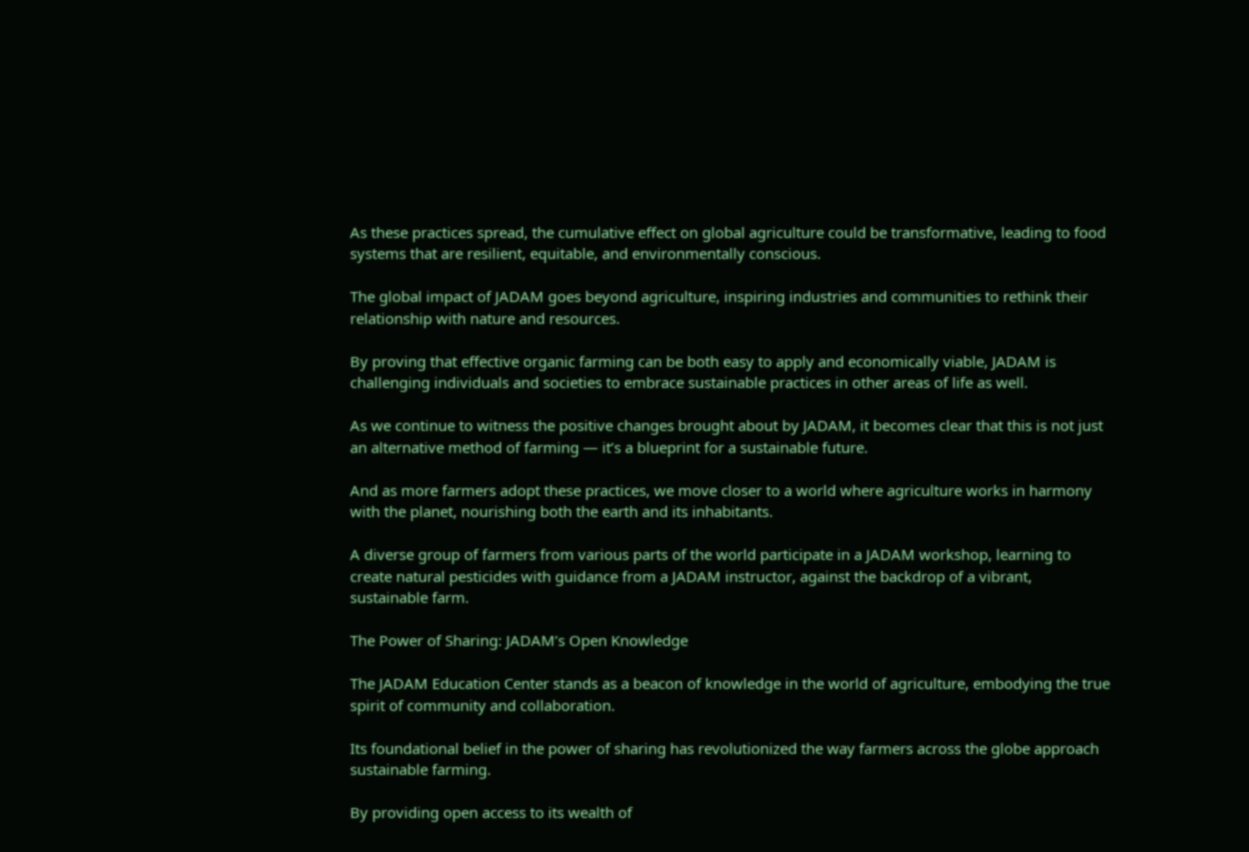As these practices spread, the cumulative effect on global agriculture could be transformative, leading to food systems that are resilient, equitable, and environmentally conscious.

The global impact of JADAM goes beyond agriculture, inspiring industries and communities to rethink their relationship with nature and resources.

By proving that effective organic farming can be both easy to apply and economically viable, JADAM is challenging individuals and societies to embrace sustainable practices in other areas of life as well.

As we continue to witness the positive changes brought about by JADAM, it becomes clear that this is not just an alternative method of farming — it’s a blueprint for a sustainable future.

And as more farmers adopt these practices, we move closer to a world where agriculture works in harmony with the planet, nourishing both the earth and its inhabitants.

A diverse group of farmers from various parts of the world participate in a JADAM workshop, learning to create natural pesticides with guidance from a JADAM instructor, against the backdrop of a vibrant, sustainable farm.

The Power of Sharing: JADAM’s Open Knowledge

The JADAM Education Center stands as a beacon of knowledge in the world of agriculture, embodying the true spirit of community and collaboration.

Its foundational belief in the power of sharing has revolutionized the way farmers across the globe approach sustainable farming.

By providing open access to its wealth of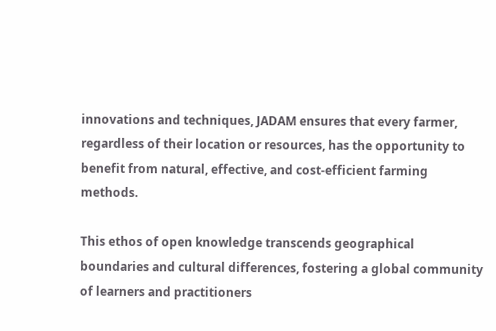innovations and techniques, JADAM ensures that every farmer, regardless of their location or resources, has the opportunity to benefit from natural, effective, and cost-efficient farming methods.

This ethos of open knowledge transcends geographical boundaries and cultural differences, fostering a global community of learners and practitioners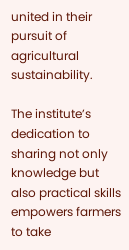united in their pursuit of agricultural sustainability.

The institute’s dedication to sharing not only knowledge but also practical skills empowers farmers to take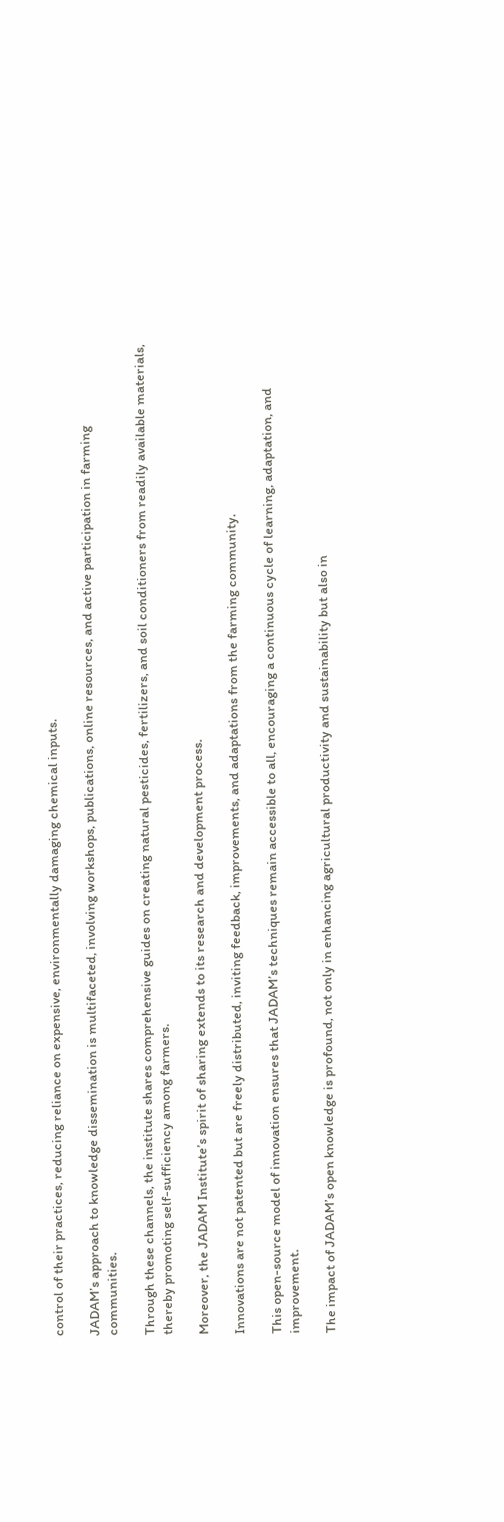control of their practices, reducing reliance on expensive, environmentally damaging chemical inputs.

JADAM’s approach to knowledge dissemination is multifaceted, involving workshops, publications, online resources, and active participation in farming communities.

Through these channels, the institute shares comprehensive guides on creating natural pesticides, fertilizers, and soil conditioners from readily available materials, thereby promoting self-sufficiency among farmers.

Moreover, the JADAM Institute’s spirit of sharing extends to its research and development process.

Innovations are not patented but are freely distributed, inviting feedback, improvements, and adaptations from the farming community.

This open-source model of innovation ensures that JADAM’s techniques remain accessible to all, encouraging a continuous cycle of learning, adaptation, and improvement.

The impact of JADAM’s open knowledge is profound, not only in enhancing agricultural productivity and sustainability but also in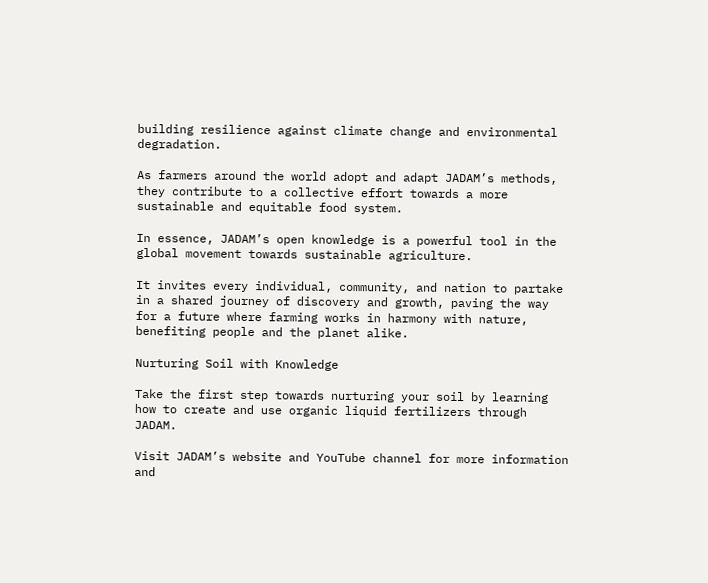building resilience against climate change and environmental degradation.

As farmers around the world adopt and adapt JADAM’s methods, they contribute to a collective effort towards a more sustainable and equitable food system.

In essence, JADAM’s open knowledge is a powerful tool in the global movement towards sustainable agriculture.

It invites every individual, community, and nation to partake in a shared journey of discovery and growth, paving the way for a future where farming works in harmony with nature, benefiting people and the planet alike.

Nurturing Soil with Knowledge

Take the first step towards nurturing your soil by learning how to create and use organic liquid fertilizers through JADAM.

Visit JADAM’s website and YouTube channel for more information and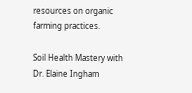resources on organic farming practices.

Soil Health Mastery with Dr. Elaine Ingham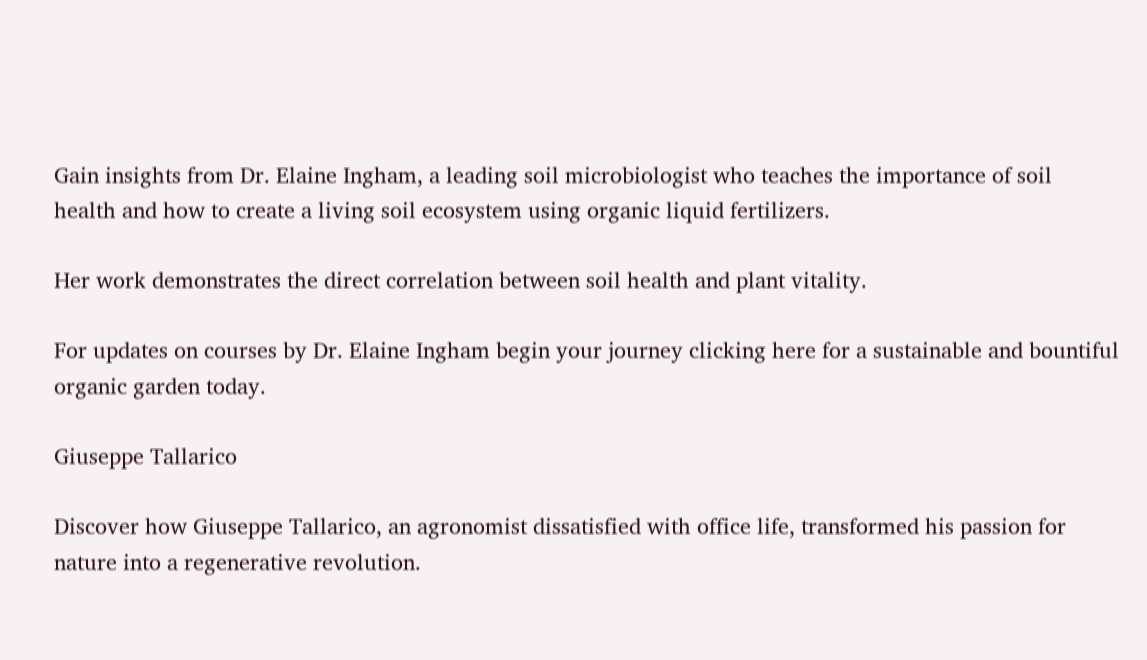Gain insights from Dr. Elaine Ingham, a leading soil microbiologist who teaches the importance of soil health and how to create a living soil ecosystem using organic liquid fertilizers.

Her work demonstrates the direct correlation between soil health and plant vitality.

For updates on courses by Dr. Elaine Ingham begin your journey clicking here for a sustainable and bountiful organic garden today.

Giuseppe Tallarico

Discover how Giuseppe Tallarico, an agronomist dissatisfied with office life, transformed his passion for nature into a regenerative revolution.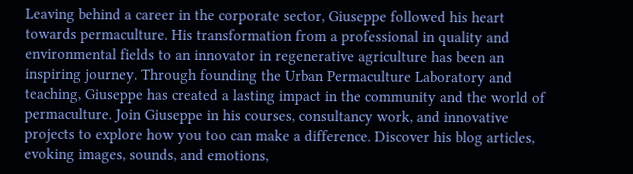Leaving behind a career in the corporate sector, Giuseppe followed his heart towards permaculture. His transformation from a professional in quality and environmental fields to an innovator in regenerative agriculture has been an inspiring journey. Through founding the Urban Permaculture Laboratory and teaching, Giuseppe has created a lasting impact in the community and the world of permaculture. Join Giuseppe in his courses, consultancy work, and innovative projects to explore how you too can make a difference. Discover his blog articles, evoking images, sounds, and emotions,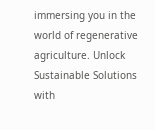immersing you in the world of regenerative agriculture. Unlock Sustainable Solutions with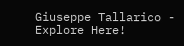Giuseppe Tallarico - Explore Here!